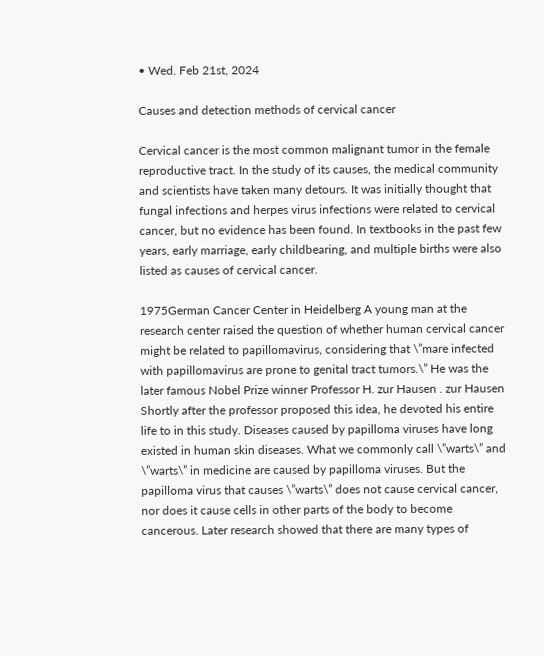• Wed. Feb 21st, 2024

Causes and detection methods of cervical cancer

Cervical cancer is the most common malignant tumor in the female reproductive tract. In the study of its causes, the medical community and scientists have taken many detours. It was initially thought that fungal infections and herpes virus infections were related to cervical cancer, but no evidence has been found. In textbooks in the past few years, early marriage, early childbearing, and multiple births were also listed as causes of cervical cancer.

1975German Cancer Center in Heidelberg A young man at the research center raised the question of whether human cervical cancer might be related to papillomavirus, considering that \”mare infected with papillomavirus are prone to genital tract tumors.\” He was the later famous Nobel Prize winner Professor H. zur Hausen . zur Hausen Shortly after the professor proposed this idea, he devoted his entire life to in this study. Diseases caused by papilloma viruses have long existed in human skin diseases. What we commonly call \”warts\” and \”warts\” in medicine are caused by papilloma viruses. But the papilloma virus that causes \”warts\” does not cause cervical cancer, nor does it cause cells in other parts of the body to become cancerous. Later research showed that there are many types of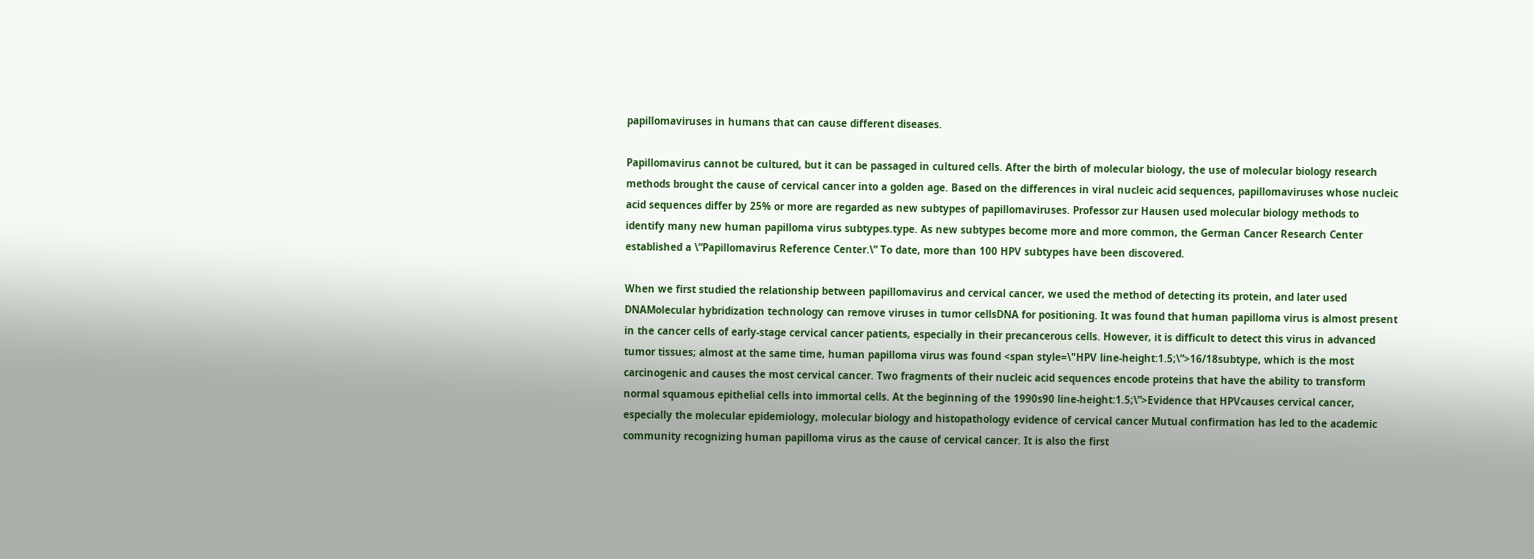papillomaviruses in humans that can cause different diseases.

Papillomavirus cannot be cultured, but it can be passaged in cultured cells. After the birth of molecular biology, the use of molecular biology research methods brought the cause of cervical cancer into a golden age. Based on the differences in viral nucleic acid sequences, papillomaviruses whose nucleic acid sequences differ by 25% or more are regarded as new subtypes of papillomaviruses. Professor zur Hausen used molecular biology methods to identify many new human papilloma virus subtypes.type. As new subtypes become more and more common, the German Cancer Research Center established a \”Papillomavirus Reference Center.\” To date, more than 100 HPV subtypes have been discovered.

When we first studied the relationship between papillomavirus and cervical cancer, we used the method of detecting its protein, and later used DNAMolecular hybridization technology can remove viruses in tumor cellsDNA for positioning. It was found that human papilloma virus is almost present in the cancer cells of early-stage cervical cancer patients, especially in their precancerous cells. However, it is difficult to detect this virus in advanced tumor tissues; almost at the same time, human papilloma virus was found <span style=\"HPV line-height:1.5;\”>16/18subtype, which is the most carcinogenic and causes the most cervical cancer. Two fragments of their nucleic acid sequences encode proteins that have the ability to transform normal squamous epithelial cells into immortal cells. At the beginning of the 1990s90 line-height:1.5;\”>Evidence that HPVcauses cervical cancer, especially the molecular epidemiology, molecular biology and histopathology evidence of cervical cancer Mutual confirmation has led to the academic community recognizing human papilloma virus as the cause of cervical cancer. It is also the first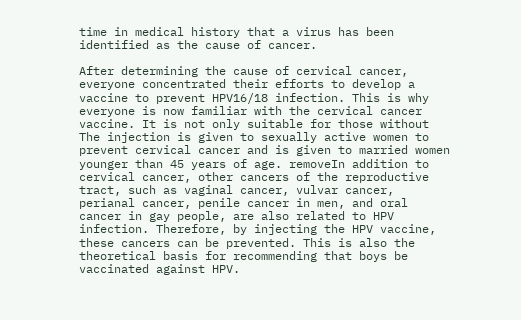time in medical history that a virus has been identified as the cause of cancer.

After determining the cause of cervical cancer, everyone concentrated their efforts to develop a vaccine to prevent HPV16/18 infection. This is why everyone is now familiar with the cervical cancer vaccine. It is not only suitable for those without The injection is given to sexually active women to prevent cervical cancer and is given to married women younger than 45 years of age. removeIn addition to cervical cancer, other cancers of the reproductive tract, such as vaginal cancer, vulvar cancer, perianal cancer, penile cancer in men, and oral cancer in gay people, are also related to HPV infection. Therefore, by injecting the HPV vaccine, these cancers can be prevented. This is also the theoretical basis for recommending that boys be vaccinated against HPV.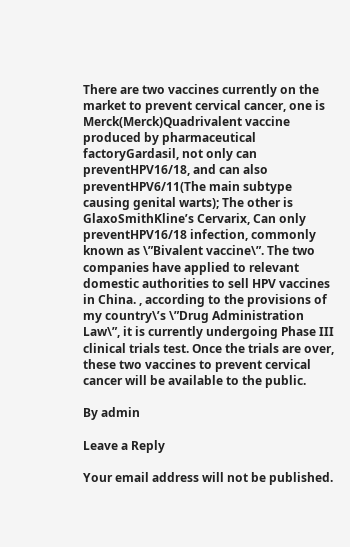There are two vaccines currently on the market to prevent cervical cancer, one is Merck(Merck)Quadrivalent vaccine produced by pharmaceutical factoryGardasil, not only can preventHPV16/18, and can also preventHPV6/11(The main subtype causing genital warts); The other is GlaxoSmithKline’s Cervarix, Can only preventHPV16/18 infection, commonly known as \”Bivalent vaccine\”. The two companies have applied to relevant domestic authorities to sell HPV vaccines in China. , according to the provisions of my country\’s \”Drug Administration Law\”, it is currently undergoing Phase III clinical trials test. Once the trials are over, these two vaccines to prevent cervical cancer will be available to the public.

By admin

Leave a Reply

Your email address will not be published.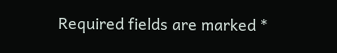Required fields are marked *